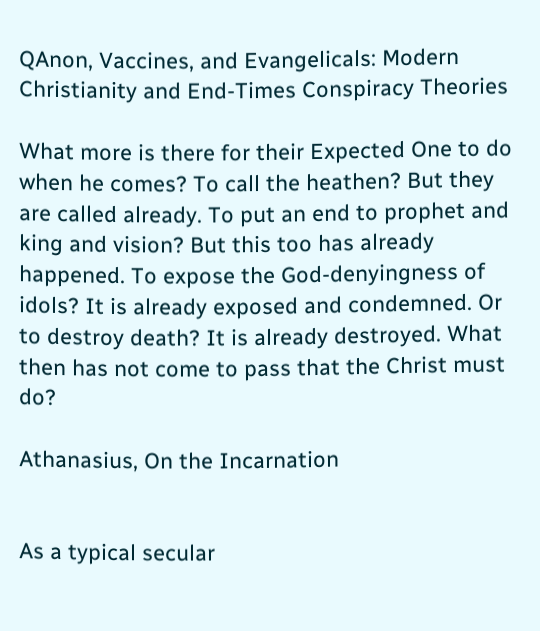QAnon, Vaccines, and Evangelicals: Modern Christianity and End-Times Conspiracy Theories

What more is there for their Expected One to do when he comes? To call the heathen? But they are called already. To put an end to prophet and king and vision? But this too has already happened. To expose the God-denyingness of idols? It is already exposed and condemned. Or to destroy death? It is already destroyed. What then has not come to pass that the Christ must do?

Athanasius, On the Incarnation


As a typical secular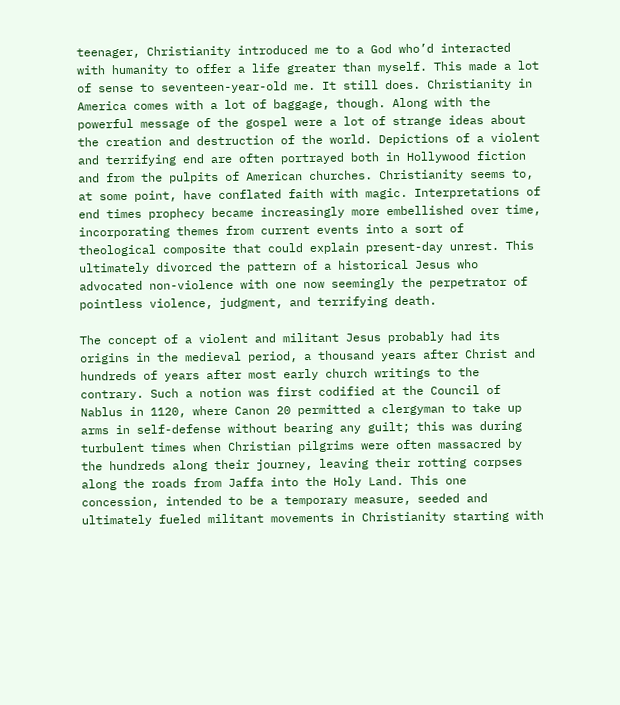teenager, Christianity introduced me to a God who’d interacted with humanity to offer a life greater than myself. This made a lot of sense to seventeen-year-old me. It still does. Christianity in America comes with a lot of baggage, though. Along with the powerful message of the gospel were a lot of strange ideas about the creation and destruction of the world. Depictions of a violent and terrifying end are often portrayed both in Hollywood fiction and from the pulpits of American churches. Christianity seems to, at some point, have conflated faith with magic. Interpretations of end times prophecy became increasingly more embellished over time, incorporating themes from current events into a sort of theological composite that could explain present-day unrest. This ultimately divorced the pattern of a historical Jesus who advocated non-violence with one now seemingly the perpetrator of pointless violence, judgment, and terrifying death.

The concept of a violent and militant Jesus probably had its origins in the medieval period, a thousand years after Christ and hundreds of years after most early church writings to the contrary. Such a notion was first codified at the Council of Nablus in 1120, where Canon 20 permitted a clergyman to take up arms in self-defense without bearing any guilt; this was during turbulent times when Christian pilgrims were often massacred by the hundreds along their journey, leaving their rotting corpses along the roads from Jaffa into the Holy Land. This one concession, intended to be a temporary measure, seeded and ultimately fueled militant movements in Christianity starting with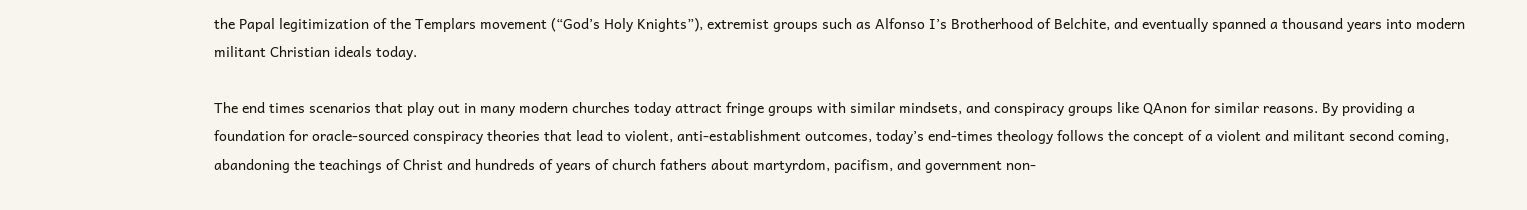the Papal legitimization of the Templars movement (“God’s Holy Knights”), extremist groups such as Alfonso I’s Brotherhood of Belchite, and eventually spanned a thousand years into modern militant Christian ideals today.

The end times scenarios that play out in many modern churches today attract fringe groups with similar mindsets, and conspiracy groups like QAnon for similar reasons. By providing a foundation for oracle-sourced conspiracy theories that lead to violent, anti-establishment outcomes, today’s end-times theology follows the concept of a violent and militant second coming, abandoning the teachings of Christ and hundreds of years of church fathers about martyrdom, pacifism, and government non-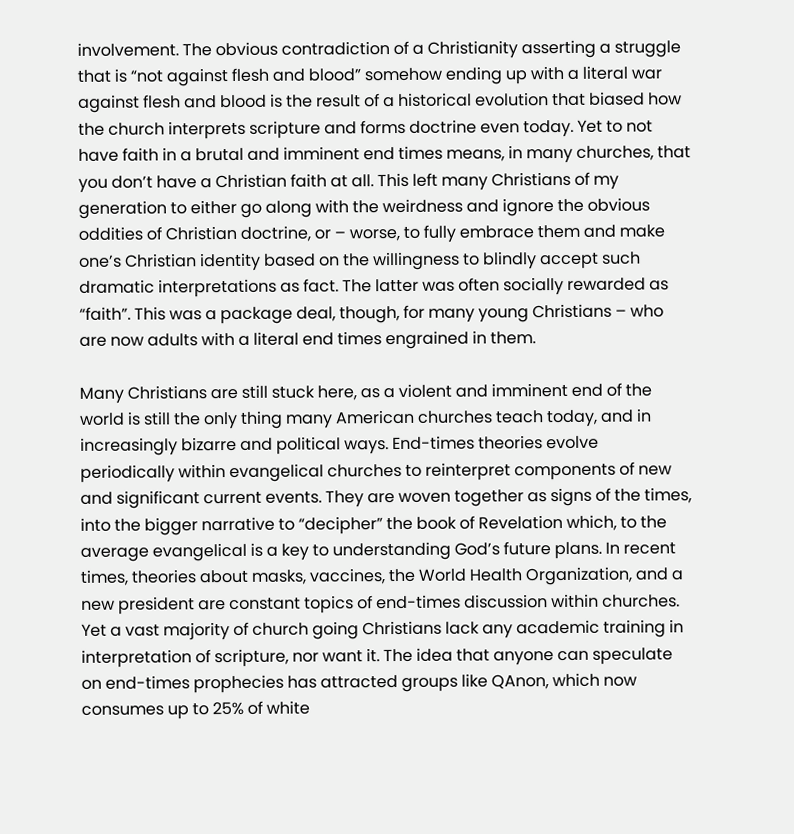involvement. The obvious contradiction of a Christianity asserting a struggle that is “not against flesh and blood” somehow ending up with a literal war against flesh and blood is the result of a historical evolution that biased how the church interprets scripture and forms doctrine even today. Yet to not have faith in a brutal and imminent end times means, in many churches, that you don’t have a Christian faith at all. This left many Christians of my generation to either go along with the weirdness and ignore the obvious oddities of Christian doctrine, or – worse, to fully embrace them and make one’s Christian identity based on the willingness to blindly accept such dramatic interpretations as fact. The latter was often socially rewarded as “faith”. This was a package deal, though, for many young Christians – who are now adults with a literal end times engrained in them.

Many Christians are still stuck here, as a violent and imminent end of the world is still the only thing many American churches teach today, and in increasingly bizarre and political ways. End-times theories evolve periodically within evangelical churches to reinterpret components of new and significant current events. They are woven together as signs of the times, into the bigger narrative to “decipher” the book of Revelation which, to the average evangelical is a key to understanding God’s future plans. In recent times, theories about masks, vaccines, the World Health Organization, and a new president are constant topics of end-times discussion within churches. Yet a vast majority of church going Christians lack any academic training in interpretation of scripture, nor want it. The idea that anyone can speculate on end-times prophecies has attracted groups like QAnon, which now consumes up to 25% of white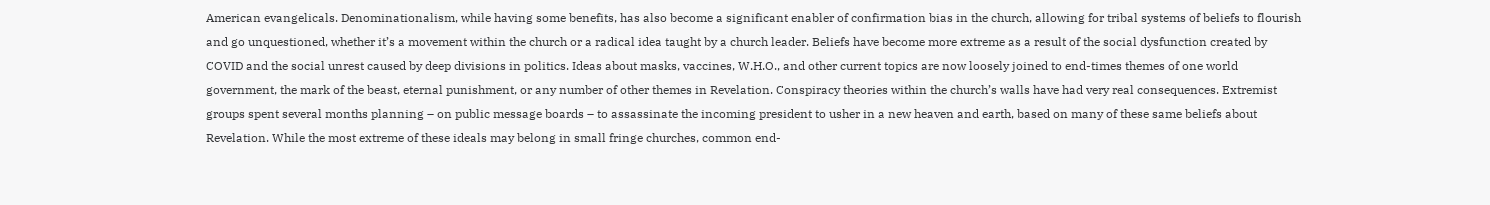American evangelicals. Denominationalism, while having some benefits, has also become a significant enabler of confirmation bias in the church, allowing for tribal systems of beliefs to flourish and go unquestioned, whether it’s a movement within the church or a radical idea taught by a church leader. Beliefs have become more extreme as a result of the social dysfunction created by COVID and the social unrest caused by deep divisions in politics. Ideas about masks, vaccines, W.H.O., and other current topics are now loosely joined to end-times themes of one world government, the mark of the beast, eternal punishment, or any number of other themes in Revelation. Conspiracy theories within the church’s walls have had very real consequences. Extremist groups spent several months planning – on public message boards – to assassinate the incoming president to usher in a new heaven and earth, based on many of these same beliefs about Revelation. While the most extreme of these ideals may belong in small fringe churches, common end-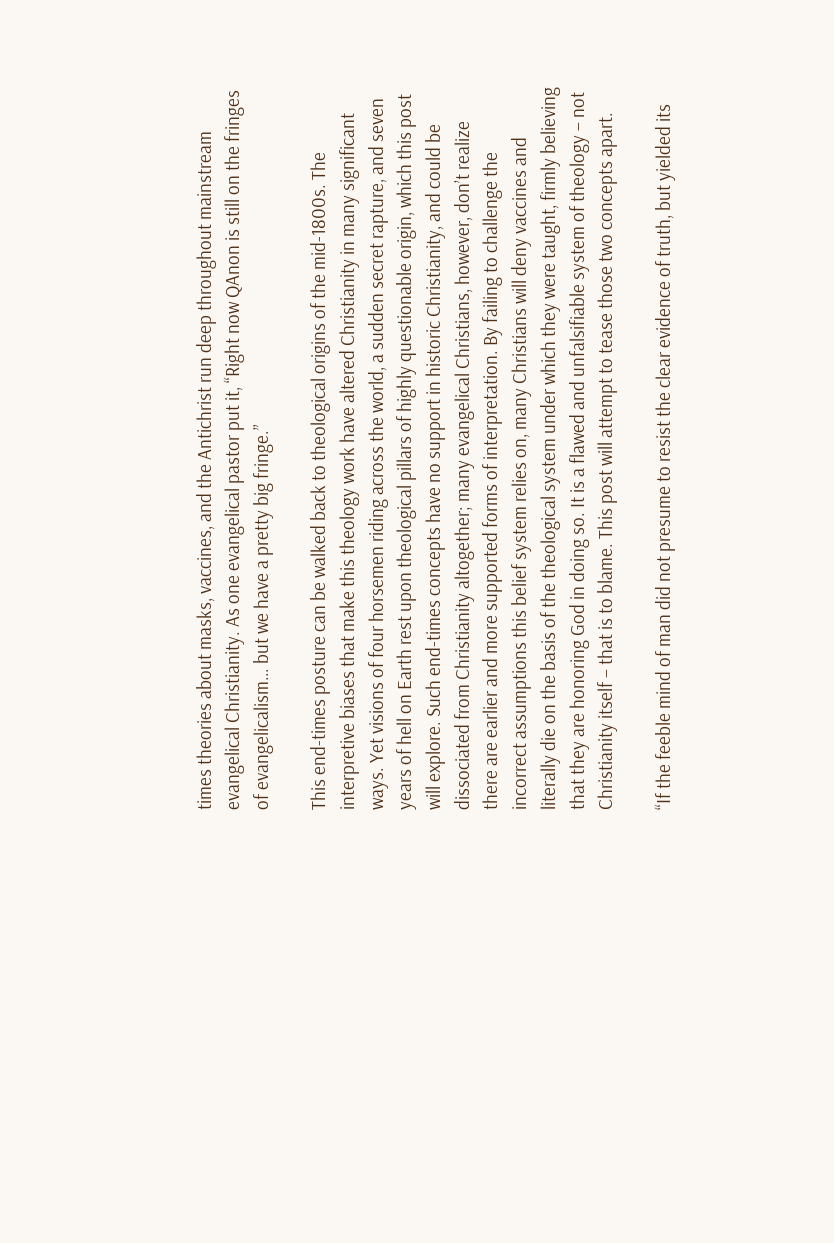times theories about masks, vaccines, and the Antichrist run deep throughout mainstream evangelical Christianity. As one evangelical pastor put it, “Right now QAnon is still on the fringes of evangelicalism… but we have a pretty big fringe.”

This end-times posture can be walked back to theological origins of the mid-1800s. The interpretive biases that make this theology work have altered Christianity in many significant ways. Yet visions of four horsemen riding across the world, a sudden secret rapture, and seven years of hell on Earth rest upon theological pillars of highly questionable origin, which this post will explore. Such end-times concepts have no support in historic Christianity, and could be dissociated from Christianity altogether; many evangelical Christians, however, don’t realize there are earlier and more supported forms of interpretation. By failing to challenge the incorrect assumptions this belief system relies on, many Christians will deny vaccines and literally die on the basis of the theological system under which they were taught, firmly believing that they are honoring God in doing so. It is a flawed and unfalsifiable system of theology – not Christianity itself – that is to blame. This post will attempt to tease those two concepts apart.

“If the feeble mind of man did not presume to resist the clear evidence of truth, but yielded its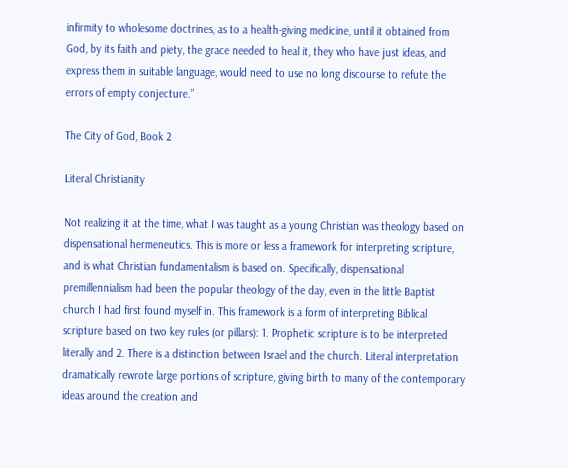infirmity to wholesome doctrines, as to a health-giving medicine, until it obtained from God, by its faith and piety, the grace needed to heal it, they who have just ideas, and express them in suitable language, would need to use no long discourse to refute the errors of empty conjecture.”

The City of God, Book 2

Literal Christianity

Not realizing it at the time, what I was taught as a young Christian was theology based on dispensational hermeneutics. This is more or less a framework for interpreting scripture, and is what Christian fundamentalism is based on. Specifically, dispensational premillennialism had been the popular theology of the day, even in the little Baptist church I had first found myself in. This framework is a form of interpreting Biblical scripture based on two key rules (or pillars): 1. Prophetic scripture is to be interpreted literally and 2. There is a distinction between Israel and the church. Literal interpretation dramatically rewrote large portions of scripture, giving birth to many of the contemporary ideas around the creation and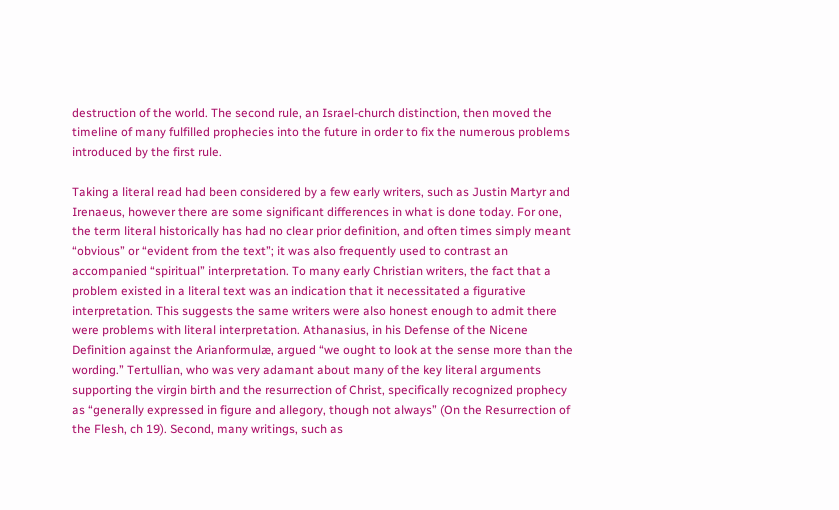destruction of the world. The second rule, an Israel-church distinction, then moved the timeline of many fulfilled prophecies into the future in order to fix the numerous problems introduced by the first rule.

Taking a literal read had been considered by a few early writers, such as Justin Martyr and Irenaeus, however there are some significant differences in what is done today. For one, the term literal historically has had no clear prior definition, and often times simply meant “obvious” or “evident from the text”; it was also frequently used to contrast an accompanied “spiritual” interpretation. To many early Christian writers, the fact that a problem existed in a literal text was an indication that it necessitated a figurative interpretation. This suggests the same writers were also honest enough to admit there were problems with literal interpretation. Athanasius, in his Defense of the Nicene Definition against the Arianformulæ, argued “we ought to look at the sense more than the wording.” Tertullian, who was very adamant about many of the key literal arguments supporting the virgin birth and the resurrection of Christ, specifically recognized prophecy as “generally expressed in figure and allegory, though not always” (On the Resurrection of the Flesh, ch 19). Second, many writings, such as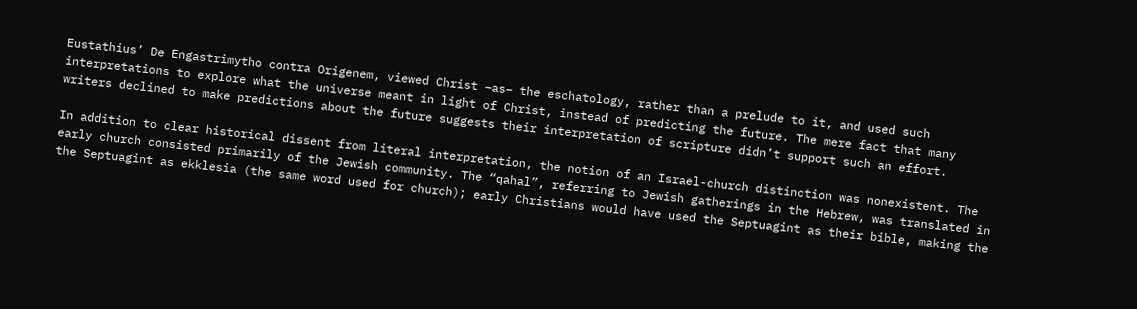Eustathius’ De Engastrimytho contra Origenem, viewed Christ –as– the eschatology, rather than a prelude to it, and used such interpretations to explore what the universe meant in light of Christ, instead of predicting the future. The mere fact that many writers declined to make predictions about the future suggests their interpretation of scripture didn’t support such an effort.

In addition to clear historical dissent from literal interpretation, the notion of an Israel-church distinction was nonexistent. The early church consisted primarily of the Jewish community. The “qahal”, referring to Jewish gatherings in the Hebrew, was translated in the Septuagint as ekklesia (the same word used for church); early Christians would have used the Septuagint as their bible, making the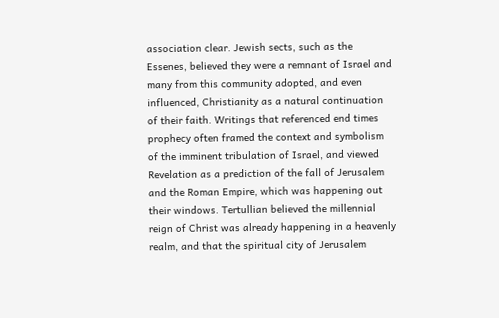association clear. Jewish sects, such as the Essenes, believed they were a remnant of Israel and many from this community adopted, and even influenced, Christianity as a natural continuation of their faith. Writings that referenced end times prophecy often framed the context and symbolism of the imminent tribulation of Israel, and viewed Revelation as a prediction of the fall of Jerusalem and the Roman Empire, which was happening out their windows. Tertullian believed the millennial reign of Christ was already happening in a heavenly realm, and that the spiritual city of Jerusalem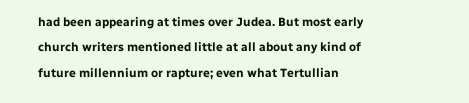had been appearing at times over Judea. But most early church writers mentioned little at all about any kind of future millennium or rapture; even what Tertullian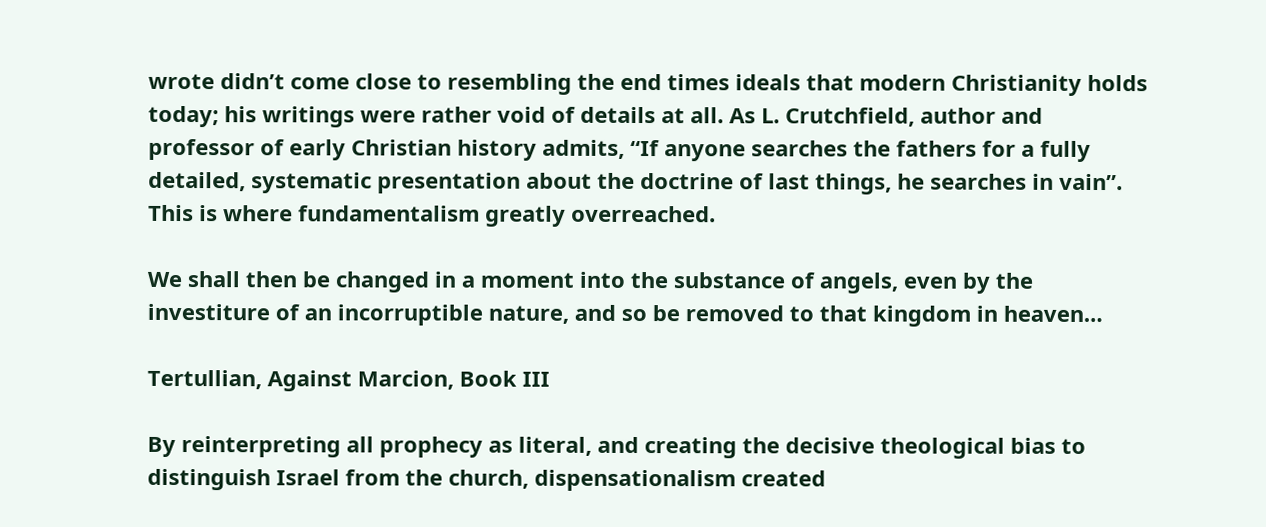wrote didn’t come close to resembling the end times ideals that modern Christianity holds today; his writings were rather void of details at all. As L. Crutchfield, author and professor of early Christian history admits, “If anyone searches the fathers for a fully detailed, systematic presentation about the doctrine of last things, he searches in vain”. This is where fundamentalism greatly overreached.

We shall then be changed in a moment into the substance of angels, even by the investiture of an incorruptible nature, and so be removed to that kingdom in heaven…

Tertullian, Against Marcion, Book III

By reinterpreting all prophecy as literal, and creating the decisive theological bias to distinguish Israel from the church, dispensationalism created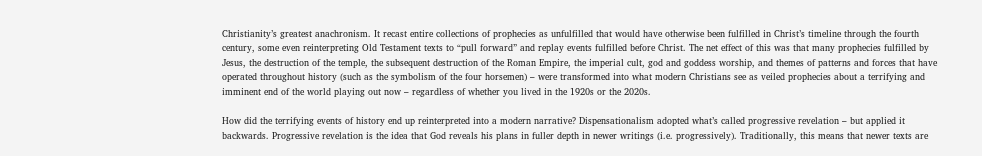Christianity’s greatest anachronism. It recast entire collections of prophecies as unfulfilled that would have otherwise been fulfilled in Christ’s timeline through the fourth century, some even reinterpreting Old Testament texts to “pull forward” and replay events fulfilled before Christ. The net effect of this was that many prophecies fulfilled by Jesus, the destruction of the temple, the subsequent destruction of the Roman Empire, the imperial cult, god and goddess worship, and themes of patterns and forces that have operated throughout history (such as the symbolism of the four horsemen) – were transformed into what modern Christians see as veiled prophecies about a terrifying and imminent end of the world playing out now – regardless of whether you lived in the 1920s or the 2020s.

How did the terrifying events of history end up reinterpreted into a modern narrative? Dispensationalism adopted what’s called progressive revelation – but applied it backwards. Progressive revelation is the idea that God reveals his plans in fuller depth in newer writings (i.e. progressively). Traditionally, this means that newer texts are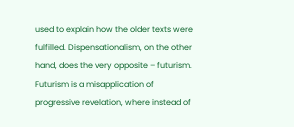used to explain how the older texts were fulfilled. Dispensationalism, on the other hand, does the very opposite – futurism. Futurism is a misapplication of progressive revelation, where instead of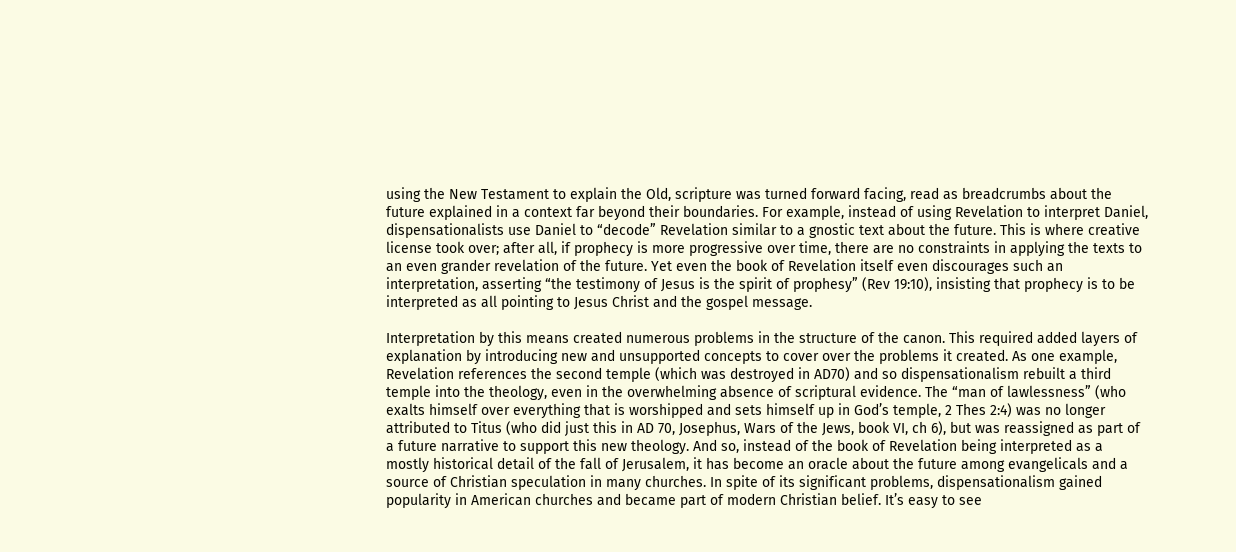using the New Testament to explain the Old, scripture was turned forward facing, read as breadcrumbs about the future explained in a context far beyond their boundaries. For example, instead of using Revelation to interpret Daniel, dispensationalists use Daniel to “decode” Revelation similar to a gnostic text about the future. This is where creative license took over; after all, if prophecy is more progressive over time, there are no constraints in applying the texts to an even grander revelation of the future. Yet even the book of Revelation itself even discourages such an interpretation, asserting “the testimony of Jesus is the spirit of prophesy” (Rev 19:10), insisting that prophecy is to be interpreted as all pointing to Jesus Christ and the gospel message.

Interpretation by this means created numerous problems in the structure of the canon. This required added layers of explanation by introducing new and unsupported concepts to cover over the problems it created. As one example, Revelation references the second temple (which was destroyed in AD70) and so dispensationalism rebuilt a third temple into the theology, even in the overwhelming absence of scriptural evidence. The “man of lawlessness” (who exalts himself over everything that is worshipped and sets himself up in God’s temple, 2 Thes 2:4) was no longer attributed to Titus (who did just this in AD 70, Josephus, Wars of the Jews, book VI, ch 6), but was reassigned as part of a future narrative to support this new theology. And so, instead of the book of Revelation being interpreted as a mostly historical detail of the fall of Jerusalem, it has become an oracle about the future among evangelicals and a source of Christian speculation in many churches. In spite of its significant problems, dispensationalism gained popularity in American churches and became part of modern Christian belief. It’s easy to see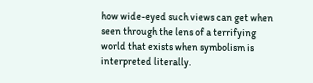how wide-eyed such views can get when seen through the lens of a terrifying world that exists when symbolism is interpreted literally.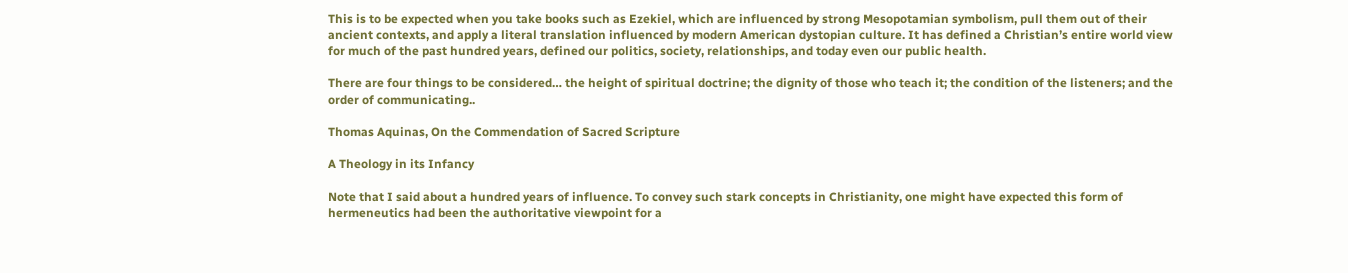This is to be expected when you take books such as Ezekiel, which are influenced by strong Mesopotamian symbolism, pull them out of their ancient contexts, and apply a literal translation influenced by modern American dystopian culture. It has defined a Christian’s entire world view for much of the past hundred years, defined our politics, society, relationships, and today even our public health.

There are four things to be considered… the height of spiritual doctrine; the dignity of those who teach it; the condition of the listeners; and the order of communicating..

Thomas Aquinas, On the Commendation of Sacred Scripture

A Theology in its Infancy

Note that I said about a hundred years of influence. To convey such stark concepts in Christianity, one might have expected this form of hermeneutics had been the authoritative viewpoint for a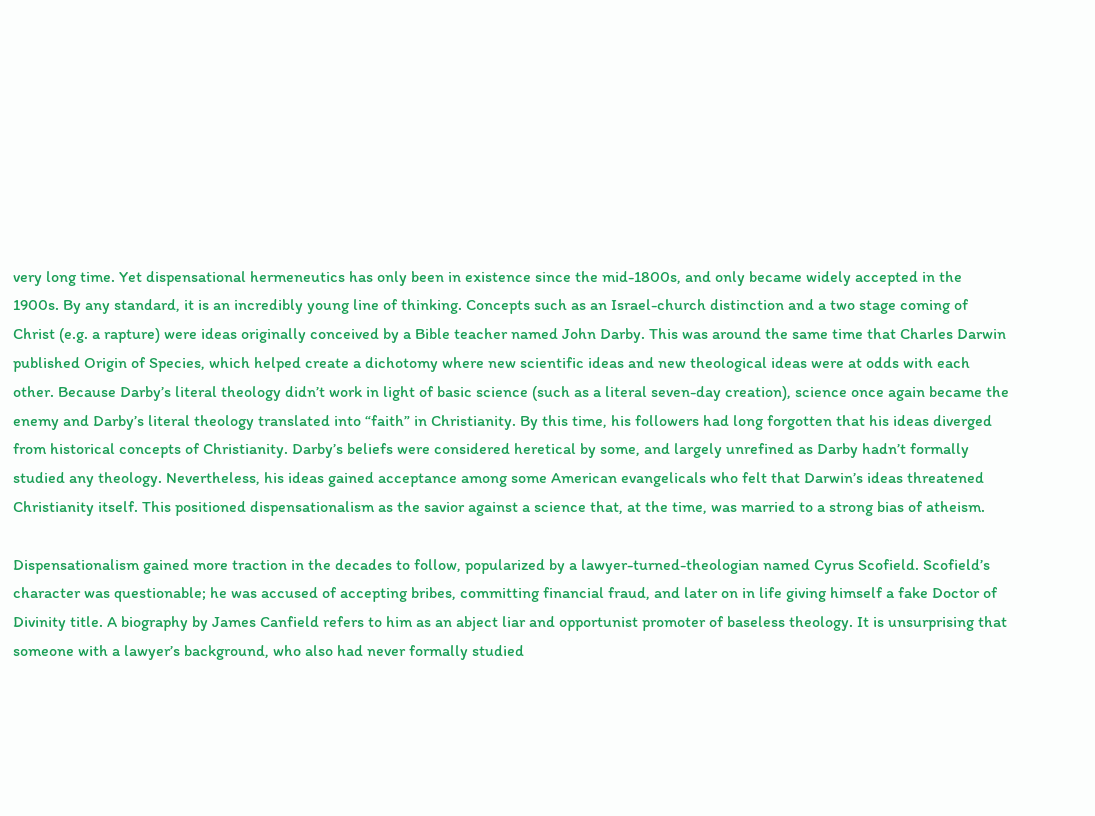very long time. Yet dispensational hermeneutics has only been in existence since the mid-1800s, and only became widely accepted in the 1900s. By any standard, it is an incredibly young line of thinking. Concepts such as an Israel-church distinction and a two stage coming of Christ (e.g. a rapture) were ideas originally conceived by a Bible teacher named John Darby. This was around the same time that Charles Darwin published Origin of Species, which helped create a dichotomy where new scientific ideas and new theological ideas were at odds with each other. Because Darby’s literal theology didn’t work in light of basic science (such as a literal seven-day creation), science once again became the enemy and Darby’s literal theology translated into “faith” in Christianity. By this time, his followers had long forgotten that his ideas diverged from historical concepts of Christianity. Darby’s beliefs were considered heretical by some, and largely unrefined as Darby hadn’t formally studied any theology. Nevertheless, his ideas gained acceptance among some American evangelicals who felt that Darwin’s ideas threatened Christianity itself. This positioned dispensationalism as the savior against a science that, at the time, was married to a strong bias of atheism.

Dispensationalism gained more traction in the decades to follow, popularized by a lawyer-turned-theologian named Cyrus Scofield. Scofield’s character was questionable; he was accused of accepting bribes, committing financial fraud, and later on in life giving himself a fake Doctor of Divinity title. A biography by James Canfield refers to him as an abject liar and opportunist promoter of baseless theology. It is unsurprising that someone with a lawyer’s background, who also had never formally studied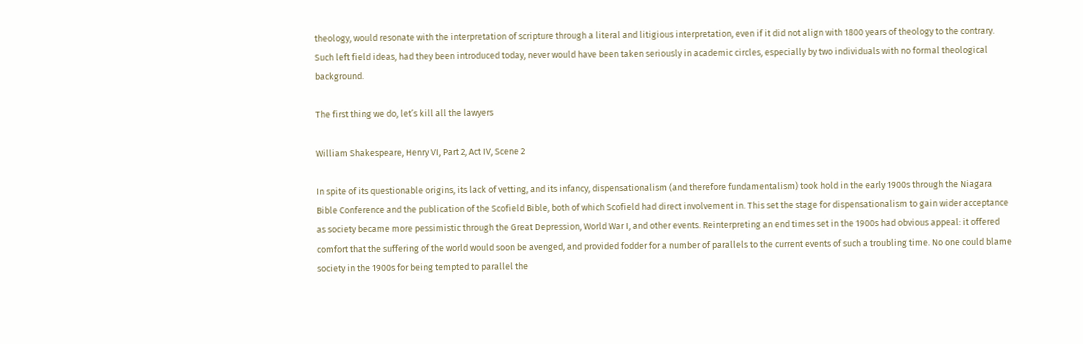theology, would resonate with the interpretation of scripture through a literal and litigious interpretation, even if it did not align with 1800 years of theology to the contrary. Such left field ideas, had they been introduced today, never would have been taken seriously in academic circles, especially by two individuals with no formal theological background.

The first thing we do, let’s kill all the lawyers

William Shakespeare, Henry VI, Part 2, Act IV, Scene 2

In spite of its questionable origins, its lack of vetting, and its infancy, dispensationalism (and therefore fundamentalism) took hold in the early 1900s through the Niagara Bible Conference and the publication of the Scofield Bible, both of which Scofield had direct involvement in. This set the stage for dispensationalism to gain wider acceptance as society became more pessimistic through the Great Depression, World War I, and other events. Reinterpreting an end times set in the 1900s had obvious appeal: it offered comfort that the suffering of the world would soon be avenged, and provided fodder for a number of parallels to the current events of such a troubling time. No one could blame society in the 1900s for being tempted to parallel the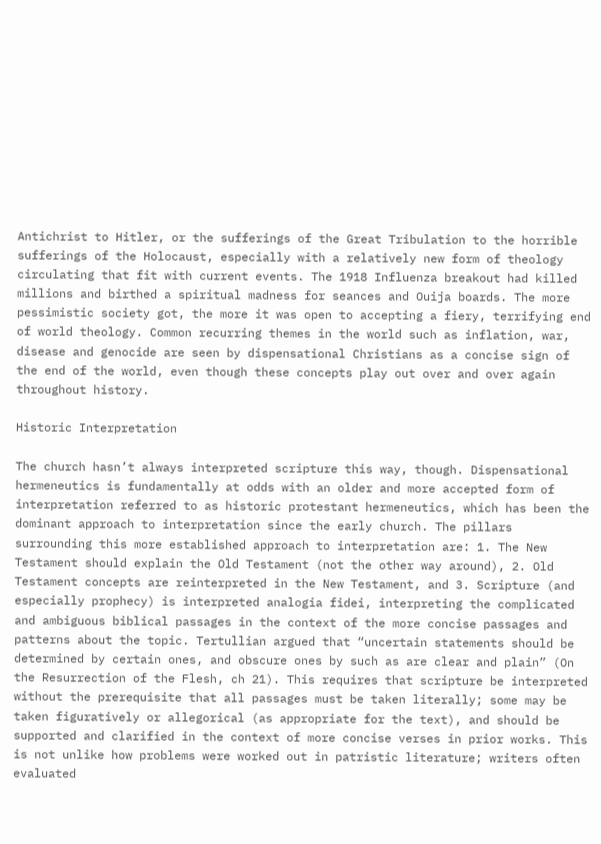Antichrist to Hitler, or the sufferings of the Great Tribulation to the horrible sufferings of the Holocaust, especially with a relatively new form of theology circulating that fit with current events. The 1918 Influenza breakout had killed millions and birthed a spiritual madness for seances and Ouija boards. The more pessimistic society got, the more it was open to accepting a fiery, terrifying end of world theology. Common recurring themes in the world such as inflation, war, disease and genocide are seen by dispensational Christians as a concise sign of the end of the world, even though these concepts play out over and over again throughout history.

Historic Interpretation

The church hasn’t always interpreted scripture this way, though. Dispensational hermeneutics is fundamentally at odds with an older and more accepted form of interpretation referred to as historic protestant hermeneutics, which has been the dominant approach to interpretation since the early church. The pillars surrounding this more established approach to interpretation are: 1. The New Testament should explain the Old Testament (not the other way around), 2. Old Testament concepts are reinterpreted in the New Testament, and 3. Scripture (and especially prophecy) is interpreted analogia fidei, interpreting the complicated and ambiguous biblical passages in the context of the more concise passages and patterns about the topic. Tertullian argued that “uncertain statements should be determined by certain ones, and obscure ones by such as are clear and plain” (On the Resurrection of the Flesh, ch 21). This requires that scripture be interpreted without the prerequisite that all passages must be taken literally; some may be taken figuratively or allegorical (as appropriate for the text), and should be supported and clarified in the context of more concise verses in prior works. This is not unlike how problems were worked out in patristic literature; writers often evaluated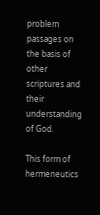problem passages on the basis of other scriptures and their understanding of God.

This form of hermeneutics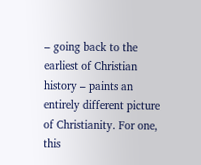– going back to the earliest of Christian history – paints an entirely different picture of Christianity. For one, this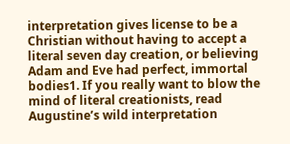interpretation gives license to be a Christian without having to accept a literal seven day creation, or believing Adam and Eve had perfect, immortal bodies1. If you really want to blow the mind of literal creationists, read Augustine’s wild interpretation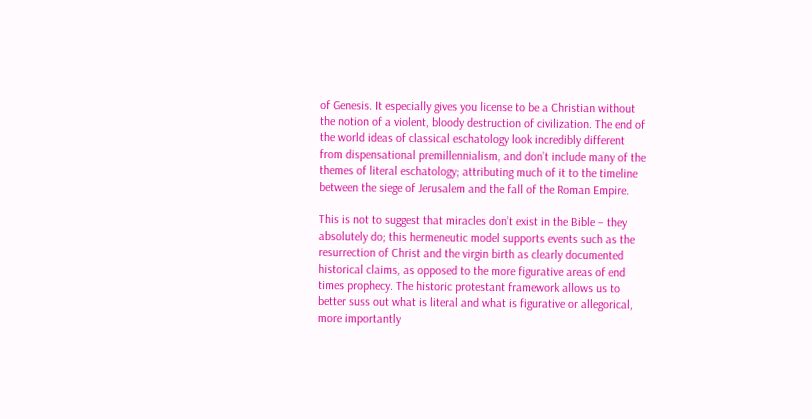of Genesis. It especially gives you license to be a Christian without the notion of a violent, bloody destruction of civilization. The end of the world ideas of classical eschatology look incredibly different from dispensational premillennialism, and don’t include many of the themes of literal eschatology; attributing much of it to the timeline between the siege of Jerusalem and the fall of the Roman Empire.

This is not to suggest that miracles don’t exist in the Bible – they absolutely do; this hermeneutic model supports events such as the resurrection of Christ and the virgin birth as clearly documented historical claims, as opposed to the more figurative areas of end times prophecy. The historic protestant framework allows us to better suss out what is literal and what is figurative or allegorical, more importantly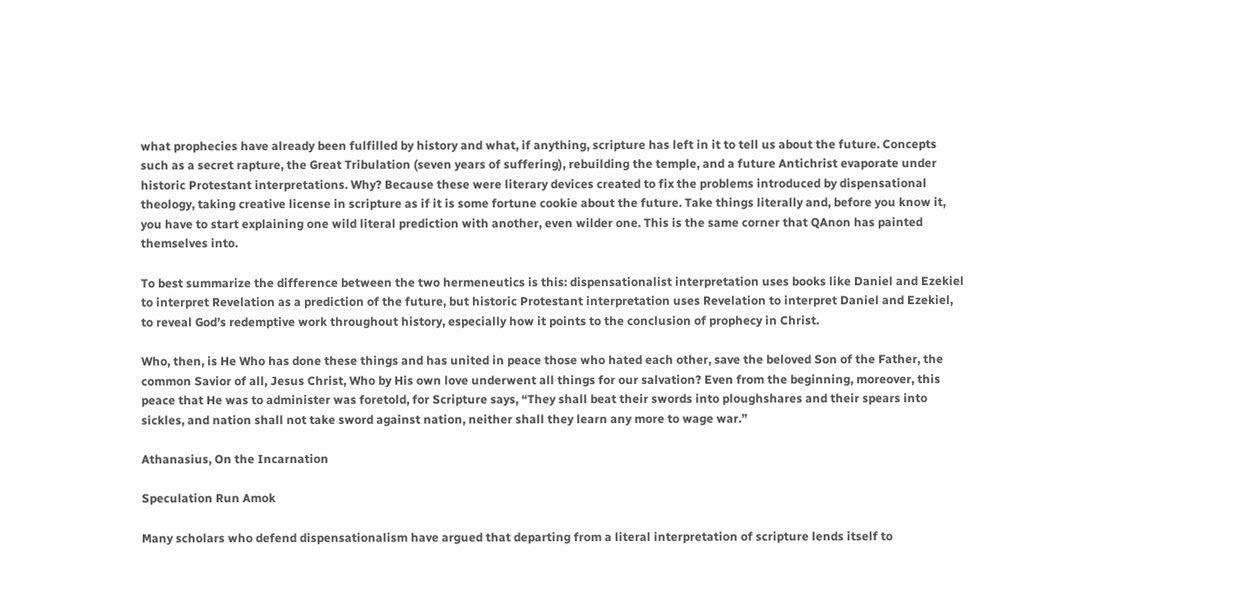what prophecies have already been fulfilled by history and what, if anything, scripture has left in it to tell us about the future. Concepts such as a secret rapture, the Great Tribulation (seven years of suffering), rebuilding the temple, and a future Antichrist evaporate under historic Protestant interpretations. Why? Because these were literary devices created to fix the problems introduced by dispensational theology, taking creative license in scripture as if it is some fortune cookie about the future. Take things literally and, before you know it, you have to start explaining one wild literal prediction with another, even wilder one. This is the same corner that QAnon has painted themselves into.

To best summarize the difference between the two hermeneutics is this: dispensationalist interpretation uses books like Daniel and Ezekiel to interpret Revelation as a prediction of the future, but historic Protestant interpretation uses Revelation to interpret Daniel and Ezekiel, to reveal God’s redemptive work throughout history, especially how it points to the conclusion of prophecy in Christ.

Who, then, is He Who has done these things and has united in peace those who hated each other, save the beloved Son of the Father, the common Savior of all, Jesus Christ, Who by His own love underwent all things for our salvation? Even from the beginning, moreover, this peace that He was to administer was foretold, for Scripture says, “They shall beat their swords into ploughshares and their spears into sickles, and nation shall not take sword against nation, neither shall they learn any more to wage war.”

Athanasius, On the Incarnation

Speculation Run Amok

Many scholars who defend dispensationalism have argued that departing from a literal interpretation of scripture lends itself to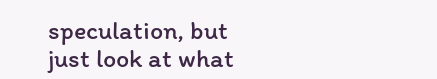speculation, but just look at what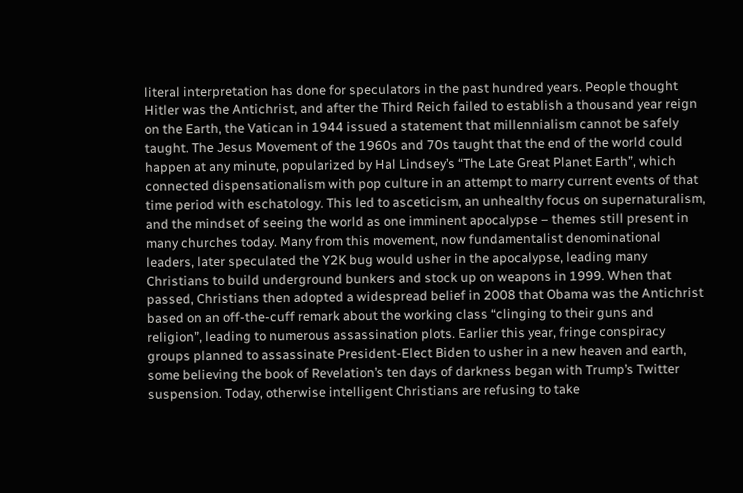literal interpretation has done for speculators in the past hundred years. People thought Hitler was the Antichrist, and after the Third Reich failed to establish a thousand year reign on the Earth, the Vatican in 1944 issued a statement that millennialism cannot be safely taught. The Jesus Movement of the 1960s and 70s taught that the end of the world could happen at any minute, popularized by Hal Lindsey’s “The Late Great Planet Earth”, which connected dispensationalism with pop culture in an attempt to marry current events of that time period with eschatology. This led to asceticism, an unhealthy focus on supernaturalism, and the mindset of seeing the world as one imminent apocalypse – themes still present in many churches today. Many from this movement, now fundamentalist denominational leaders, later speculated the Y2K bug would usher in the apocalypse, leading many Christians to build underground bunkers and stock up on weapons in 1999. When that passed, Christians then adopted a widespread belief in 2008 that Obama was the Antichrist based on an off-the-cuff remark about the working class “clinging to their guns and religion”, leading to numerous assassination plots. Earlier this year, fringe conspiracy groups planned to assassinate President-Elect Biden to usher in a new heaven and earth, some believing the book of Revelation’s ten days of darkness began with Trump’s Twitter suspension. Today, otherwise intelligent Christians are refusing to take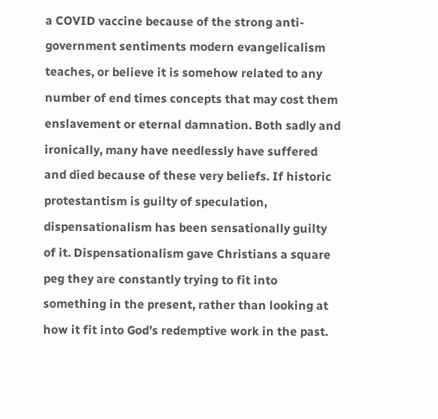a COVID vaccine because of the strong anti-government sentiments modern evangelicalism teaches, or believe it is somehow related to any number of end times concepts that may cost them enslavement or eternal damnation. Both sadly and ironically, many have needlessly have suffered and died because of these very beliefs. If historic protestantism is guilty of speculation, dispensationalism has been sensationally guilty of it. Dispensationalism gave Christians a square peg they are constantly trying to fit into something in the present, rather than looking at how it fit into God’s redemptive work in the past.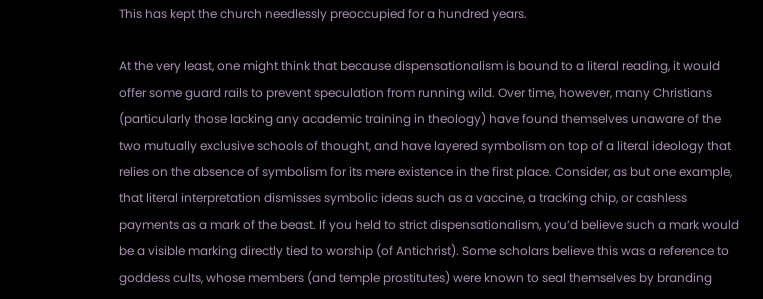This has kept the church needlessly preoccupied for a hundred years.

At the very least, one might think that because dispensationalism is bound to a literal reading, it would offer some guard rails to prevent speculation from running wild. Over time, however, many Christians (particularly those lacking any academic training in theology) have found themselves unaware of the two mutually exclusive schools of thought, and have layered symbolism on top of a literal ideology that relies on the absence of symbolism for its mere existence in the first place. Consider, as but one example, that literal interpretation dismisses symbolic ideas such as a vaccine, a tracking chip, or cashless payments as a mark of the beast. If you held to strict dispensationalism, you’d believe such a mark would be a visible marking directly tied to worship (of Antichrist). Some scholars believe this was a reference to goddess cults, whose members (and temple prostitutes) were known to seal themselves by branding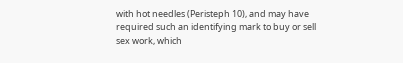with hot needles (Peristeph 10), and may have required such an identifying mark to buy or sell sex work, which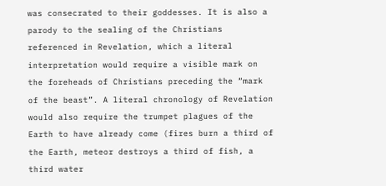was consecrated to their goddesses. It is also a parody to the sealing of the Christians referenced in Revelation, which a literal interpretation would require a visible mark on the foreheads of Christians preceding the “mark of the beast”. A literal chronology of Revelation would also require the trumpet plagues of the Earth to have already come (fires burn a third of the Earth, meteor destroys a third of fish, a third water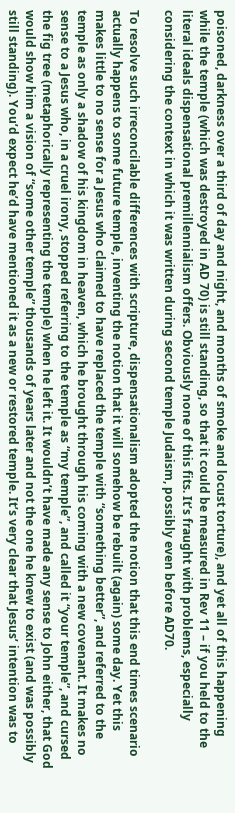poisoned, darkness over a third of day and night, and months of smoke and locust torture), and yet all of this happening while the temple (which was destroyed in AD 70) is still standing, so that it could be measured in Rev 11 – if you held to the literal ideals dispensational premillennialism offers. Obviously none of this fits. It’s fraught with problems, especially considering the context in which it was written during second temple Judaism, possibly even before AD70.

To resolve such irreconcilable differences with scripture, dispensationalism adopted the notion that this end times scenario actually happens to some future temple, inventing the notion that it will somehow be rebuilt (again) some day. Yet this makes little to no sense for a Jesus who claimed to have replaced the temple with “something better”, and referred to the temple as only a shadow of his kingdom in heaven, which he brought through his coming with a new covenant. It makes no sense to a Jesus who, in a cruel irony, stopped referring to the temple as “my temple”, and called it “your temple”, and cursed the fig tree (metaphorically representing the temple) when he left it. It wouldn’t have made any sense to John either, that God would show him a vision of “some other temple” thousands of years later and not the one he knew to exist (and was possibly still standing). You’d expect he’d have mentioned it as a new or restored temple. It’s very clear that Jesus’ intention was to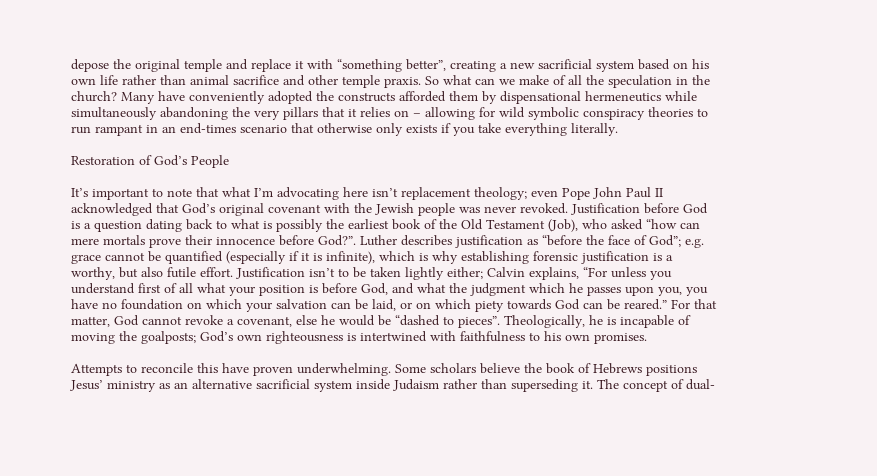depose the original temple and replace it with “something better”, creating a new sacrificial system based on his own life rather than animal sacrifice and other temple praxis. So what can we make of all the speculation in the church? Many have conveniently adopted the constructs afforded them by dispensational hermeneutics while simultaneously abandoning the very pillars that it relies on – allowing for wild symbolic conspiracy theories to run rampant in an end-times scenario that otherwise only exists if you take everything literally.

Restoration of God’s People

It’s important to note that what I’m advocating here isn’t replacement theology; even Pope John Paul II acknowledged that God’s original covenant with the Jewish people was never revoked. Justification before God is a question dating back to what is possibly the earliest book of the Old Testament (Job), who asked “how can mere mortals prove their innocence before God?”. Luther describes justification as “before the face of God”; e.g. grace cannot be quantified (especially if it is infinite), which is why establishing forensic justification is a worthy, but also futile effort. Justification isn’t to be taken lightly either; Calvin explains, “For unless you understand first of all what your position is before God, and what the judgment which he passes upon you, you have no foundation on which your salvation can be laid, or on which piety towards God can be reared.” For that matter, God cannot revoke a covenant, else he would be “dashed to pieces”. Theologically, he is incapable of moving the goalposts; God’s own righteousness is intertwined with faithfulness to his own promises.

Attempts to reconcile this have proven underwhelming. Some scholars believe the book of Hebrews positions Jesus’ ministry as an alternative sacrificial system inside Judaism rather than superseding it. The concept of dual-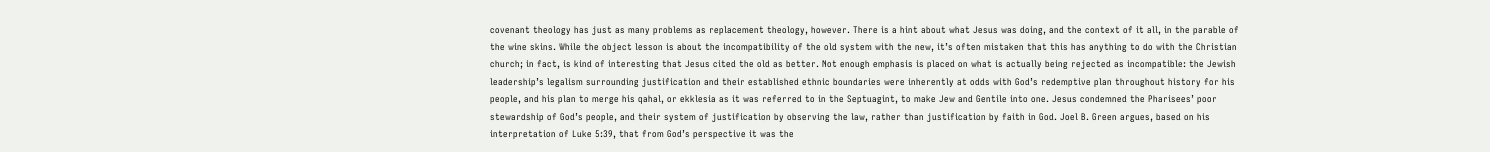covenant theology has just as many problems as replacement theology, however. There is a hint about what Jesus was doing, and the context of it all, in the parable of the wine skins. While the object lesson is about the incompatibility of the old system with the new, it’s often mistaken that this has anything to do with the Christian church; in fact, is kind of interesting that Jesus cited the old as better. Not enough emphasis is placed on what is actually being rejected as incompatible: the Jewish leadership’s legalism surrounding justification and their established ethnic boundaries were inherently at odds with God’s redemptive plan throughout history for his people, and his plan to merge his qahal, or ekklesia as it was referred to in the Septuagint, to make Jew and Gentile into one. Jesus condemned the Pharisees’ poor stewardship of God’s people, and their system of justification by observing the law, rather than justification by faith in God. Joel B. Green argues, based on his interpretation of Luke 5:39, that from God’s perspective it was the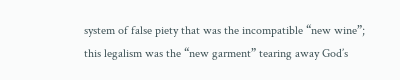system of false piety that was the incompatible “new wine”; this legalism was the “new garment” tearing away God’s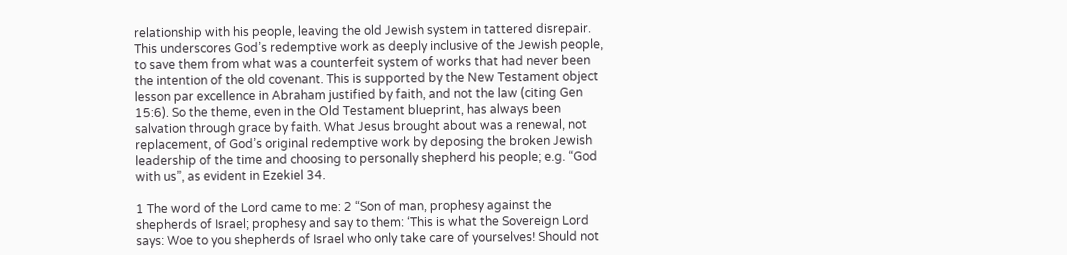relationship with his people, leaving the old Jewish system in tattered disrepair. This underscores God’s redemptive work as deeply inclusive of the Jewish people, to save them from what was a counterfeit system of works that had never been the intention of the old covenant. This is supported by the New Testament object lesson par excellence in Abraham justified by faith, and not the law (citing Gen 15:6). So the theme, even in the Old Testament blueprint, has always been salvation through grace by faith. What Jesus brought about was a renewal, not replacement, of God’s original redemptive work by deposing the broken Jewish leadership of the time and choosing to personally shepherd his people; e.g. “God with us”, as evident in Ezekiel 34.

1 The word of the Lord came to me: 2 “Son of man, prophesy against the shepherds of Israel; prophesy and say to them: ‘This is what the Sovereign Lord says: Woe to you shepherds of Israel who only take care of yourselves! Should not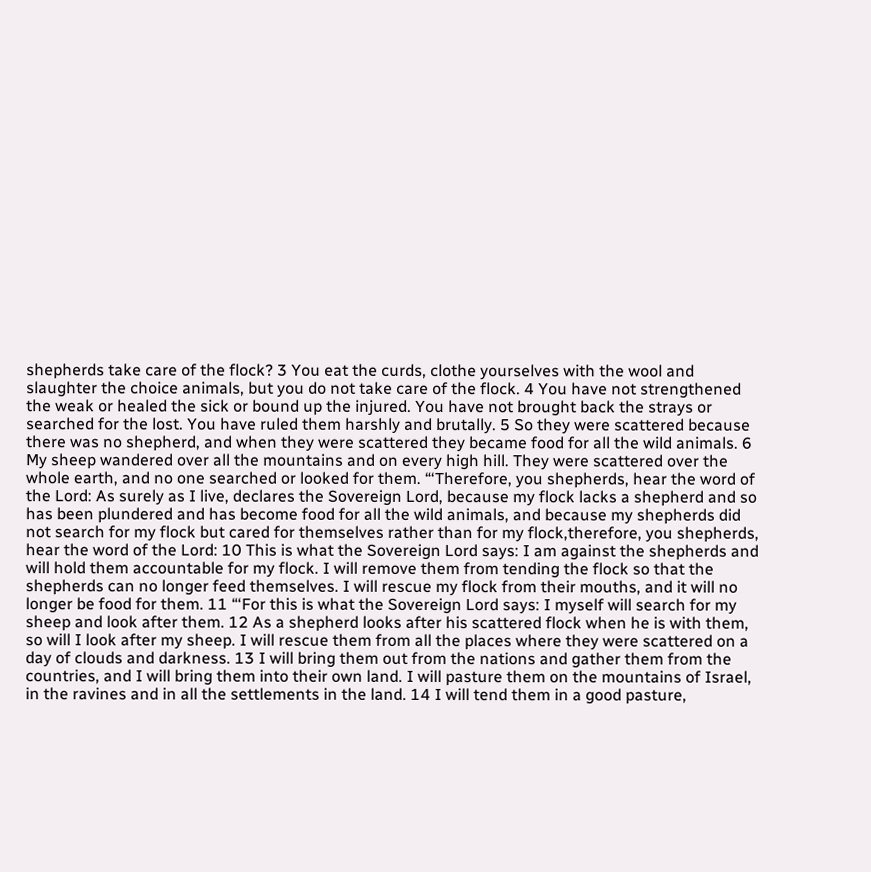shepherds take care of the flock? 3 You eat the curds, clothe yourselves with the wool and slaughter the choice animals, but you do not take care of the flock. 4 You have not strengthened the weak or healed the sick or bound up the injured. You have not brought back the strays or searched for the lost. You have ruled them harshly and brutally. 5 So they were scattered because there was no shepherd, and when they were scattered they became food for all the wild animals. 6 My sheep wandered over all the mountains and on every high hill. They were scattered over the whole earth, and no one searched or looked for them. “‘Therefore, you shepherds, hear the word of the Lord: As surely as I live, declares the Sovereign Lord, because my flock lacks a shepherd and so has been plundered and has become food for all the wild animals, and because my shepherds did not search for my flock but cared for themselves rather than for my flock,therefore, you shepherds, hear the word of the Lord: 10 This is what the Sovereign Lord says: I am against the shepherds and will hold them accountable for my flock. I will remove them from tending the flock so that the shepherds can no longer feed themselves. I will rescue my flock from their mouths, and it will no longer be food for them. 11 “‘For this is what the Sovereign Lord says: I myself will search for my sheep and look after them. 12 As a shepherd looks after his scattered flock when he is with them, so will I look after my sheep. I will rescue them from all the places where they were scattered on a day of clouds and darkness. 13 I will bring them out from the nations and gather them from the countries, and I will bring them into their own land. I will pasture them on the mountains of Israel, in the ravines and in all the settlements in the land. 14 I will tend them in a good pasture,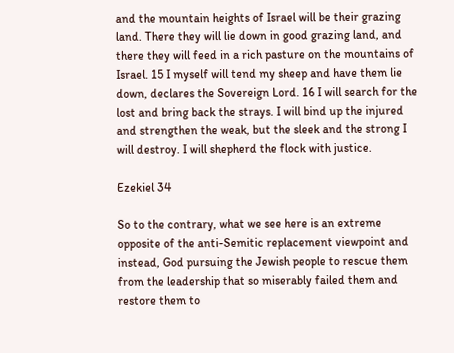and the mountain heights of Israel will be their grazing land. There they will lie down in good grazing land, and there they will feed in a rich pasture on the mountains of Israel. 15 I myself will tend my sheep and have them lie down, declares the Sovereign Lord. 16 I will search for the lost and bring back the strays. I will bind up the injured and strengthen the weak, but the sleek and the strong I will destroy. I will shepherd the flock with justice.

Ezekiel 34

So to the contrary, what we see here is an extreme opposite of the anti-Semitic replacement viewpoint and instead, God pursuing the Jewish people to rescue them from the leadership that so miserably failed them and restore them to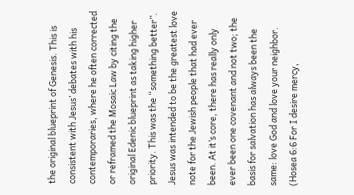the original blueprint of Genesis. This is consistent with Jesus’ debates with his contemporaries, where he often corrected or reframed the Mosaic Law by citing the original Edenic blueprint as taking higher priority. This was the “something better”. Jesus was intended to be the greatest love note for the Jewish people that had ever been. At it’s core, there has really only ever been one covenant and not two; the basis for salvation has always been the same: love God and love your neighbor. (Hosea 6:6 For I desire mercy,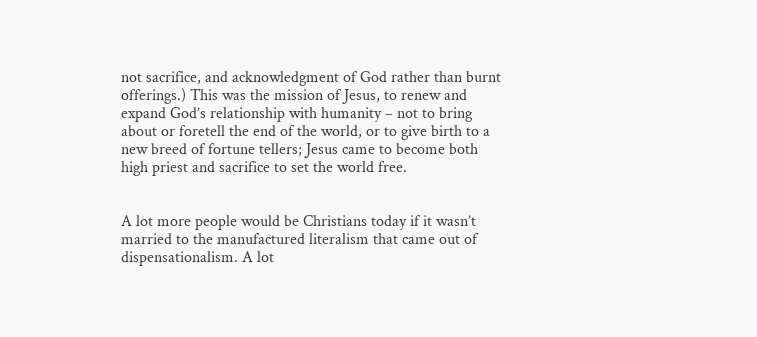not sacrifice, and acknowledgment of God rather than burnt offerings.) This was the mission of Jesus, to renew and expand God’s relationship with humanity – not to bring about or foretell the end of the world, or to give birth to a new breed of fortune tellers; Jesus came to become both high priest and sacrifice to set the world free.


A lot more people would be Christians today if it wasn’t married to the manufactured literalism that came out of dispensationalism. A lot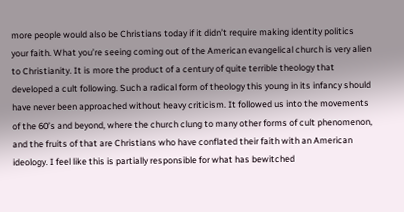more people would also be Christians today if it didn’t require making identity politics your faith. What you’re seeing coming out of the American evangelical church is very alien to Christianity. It is more the product of a century of quite terrible theology that developed a cult following. Such a radical form of theology this young in its infancy should have never been approached without heavy criticism. It followed us into the movements of the 60’s and beyond, where the church clung to many other forms of cult phenomenon, and the fruits of that are Christians who have conflated their faith with an American ideology. I feel like this is partially responsible for what has bewitched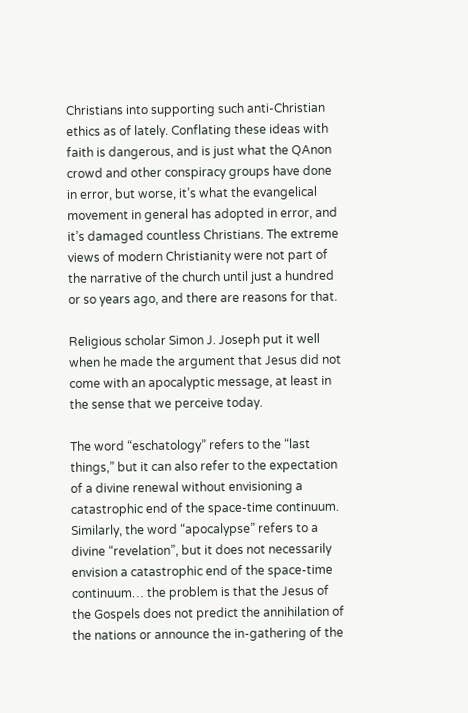Christians into supporting such anti-Christian ethics as of lately. Conflating these ideas with faith is dangerous, and is just what the QAnon crowd and other conspiracy groups have done in error, but worse, it’s what the evangelical movement in general has adopted in error, and it’s damaged countless Christians. The extreme views of modern Christianity were not part of the narrative of the church until just a hundred or so years ago, and there are reasons for that.

Religious scholar Simon J. Joseph put it well when he made the argument that Jesus did not come with an apocalyptic message, at least in the sense that we perceive today.

The word “eschatology” refers to the “last things,” but it can also refer to the expectation of a divine renewal without envisioning a catastrophic end of the space-time continuum. Similarly, the word “apocalypse” refers to a divine “revelation”, but it does not necessarily envision a catastrophic end of the space-time continuum… the problem is that the Jesus of the Gospels does not predict the annihilation of the nations or announce the in-gathering of the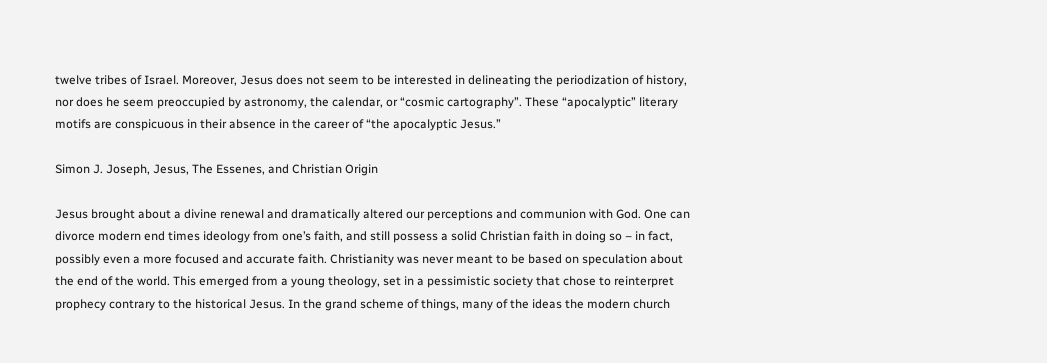twelve tribes of Israel. Moreover, Jesus does not seem to be interested in delineating the periodization of history, nor does he seem preoccupied by astronomy, the calendar, or “cosmic cartography”. These “apocalyptic” literary motifs are conspicuous in their absence in the career of “the apocalyptic Jesus.”

Simon J. Joseph, Jesus, The Essenes, and Christian Origin

Jesus brought about a divine renewal and dramatically altered our perceptions and communion with God. One can divorce modern end times ideology from one’s faith, and still possess a solid Christian faith in doing so – in fact, possibly even a more focused and accurate faith. Christianity was never meant to be based on speculation about the end of the world. This emerged from a young theology, set in a pessimistic society that chose to reinterpret prophecy contrary to the historical Jesus. In the grand scheme of things, many of the ideas the modern church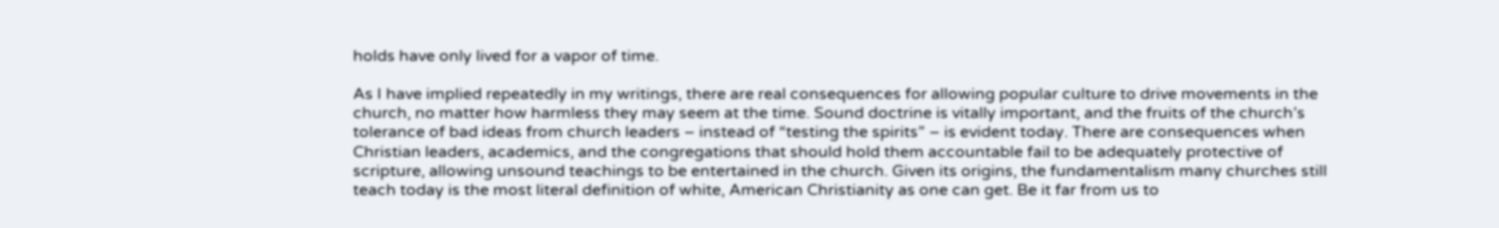holds have only lived for a vapor of time.

As I have implied repeatedly in my writings, there are real consequences for allowing popular culture to drive movements in the church, no matter how harmless they may seem at the time. Sound doctrine is vitally important, and the fruits of the church’s tolerance of bad ideas from church leaders – instead of “testing the spirits” – is evident today. There are consequences when Christian leaders, academics, and the congregations that should hold them accountable fail to be adequately protective of scripture, allowing unsound teachings to be entertained in the church. Given its origins, the fundamentalism many churches still teach today is the most literal definition of white, American Christianity as one can get. Be it far from us to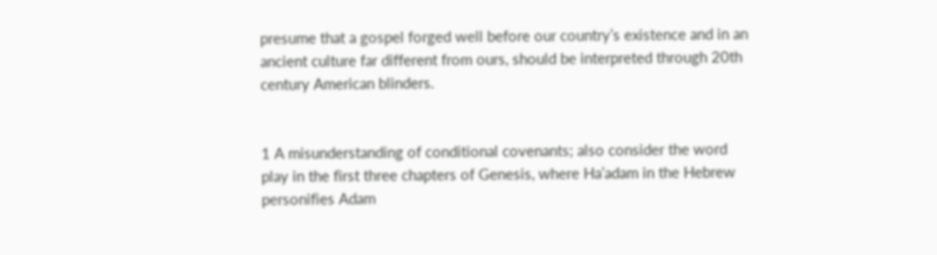presume that a gospel forged well before our country’s existence and in an ancient culture far different from ours, should be interpreted through 20th century American blinders.


1 A misunderstanding of conditional covenants; also consider the word play in the first three chapters of Genesis, where Ha’adam in the Hebrew personifies Adam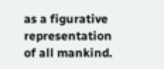as a figurative representation of all mankind.